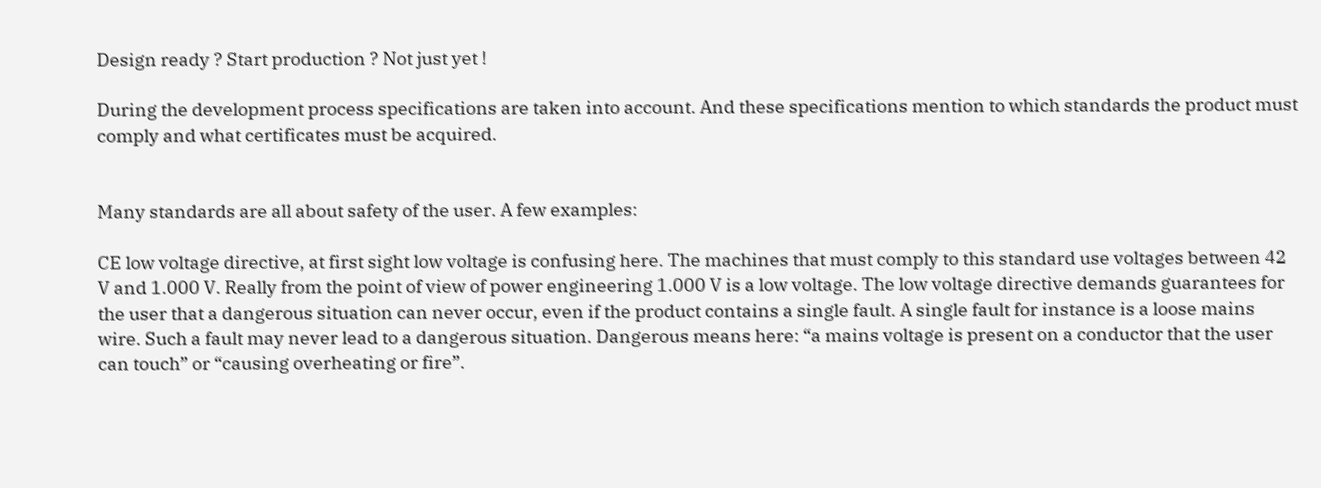Design ready ? Start production ? Not just yet !

During the development process specifications are taken into account. And these specifications mention to which standards the product must comply and what certificates must be acquired.


Many standards are all about safety of the user. A few examples:

CE low voltage directive, at first sight low voltage is confusing here. The machines that must comply to this standard use voltages between 42 V and 1.000 V. Really from the point of view of power engineering 1.000 V is a low voltage. The low voltage directive demands guarantees for the user that a dangerous situation can never occur, even if the product contains a single fault. A single fault for instance is a loose mains wire. Such a fault may never lead to a dangerous situation. Dangerous means here: “a mains voltage is present on a conductor that the user can touch” or “causing overheating or fire”.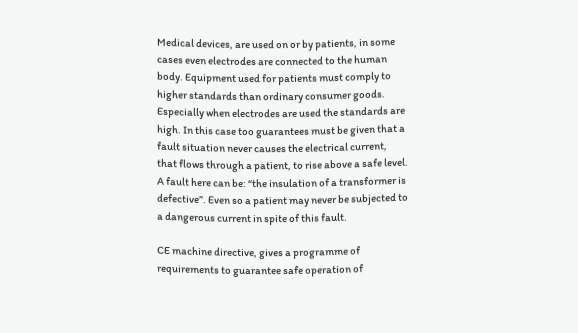Medical devices, are used on or by patients, in some cases even electrodes are connected to the human body. Equipment used for patients must comply to higher standards than ordinary consumer goods. Especially when electrodes are used the standards are high. In this case too guarantees must be given that a fault situation never causes the electrical current, that flows through a patient, to rise above a safe level. A fault here can be: “the insulation of a transformer is defective”. Even so a patient may never be subjected to a dangerous current in spite of this fault.

CE machine directive, gives a programme of requirements to guarantee safe operation of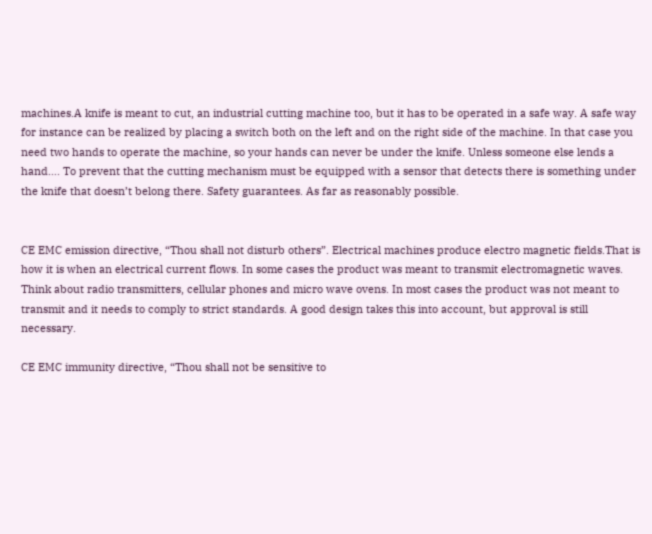machines.A knife is meant to cut, an industrial cutting machine too, but it has to be operated in a safe way. A safe way for instance can be realized by placing a switch both on the left and on the right side of the machine. In that case you need two hands to operate the machine, so your hands can never be under the knife. Unless someone else lends a hand…. To prevent that the cutting mechanism must be equipped with a sensor that detects there is something under the knife that doesn’t belong there. Safety guarantees. As far as reasonably possible.


CE EMC emission directive, “Thou shall not disturb others”. Electrical machines produce electro magnetic fields.That is how it is when an electrical current flows. In some cases the product was meant to transmit electromagnetic waves. Think about radio transmitters, cellular phones and micro wave ovens. In most cases the product was not meant to transmit and it needs to comply to strict standards. A good design takes this into account, but approval is still necessary.

CE EMC immunity directive, “Thou shall not be sensitive to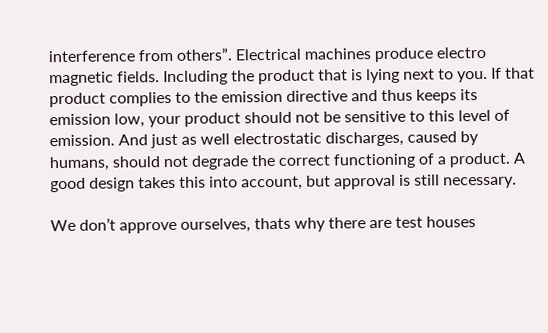interference from others”. Electrical machines produce electro magnetic fields. Including the product that is lying next to you. If that product complies to the emission directive and thus keeps its emission low, your product should not be sensitive to this level of emission. And just as well electrostatic discharges, caused by humans, should not degrade the correct functioning of a product. A good design takes this into account, but approval is still necessary.

We don’t approve ourselves, thats why there are test houses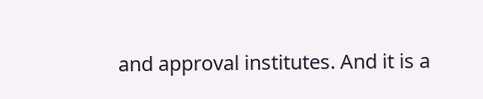and approval institutes. And it is a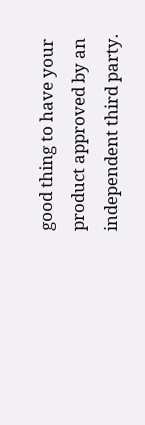good thing to have your product approved by an independent third party.